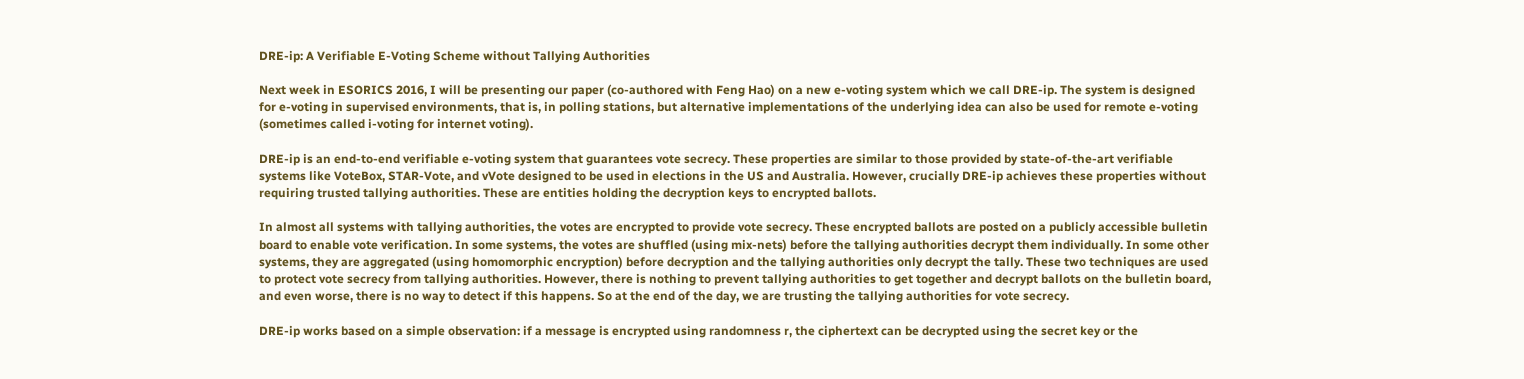DRE-ip: A Verifiable E-Voting Scheme without Tallying Authorities

Next week in ESORICS 2016, I will be presenting our paper (co-authored with Feng Hao) on a new e-voting system which we call DRE-ip. The system is designed for e-voting in supervised environments, that is, in polling stations, but alternative implementations of the underlying idea can also be used for remote e-voting (sometimes called i-voting for internet voting).

DRE-ip is an end-to-end verifiable e-voting system that guarantees vote secrecy. These properties are similar to those provided by state-of-the-art verifiable systems like VoteBox, STAR-Vote, and vVote designed to be used in elections in the US and Australia. However, crucially DRE-ip achieves these properties without requiring trusted tallying authorities. These are entities holding the decryption keys to encrypted ballots.

In almost all systems with tallying authorities, the votes are encrypted to provide vote secrecy. These encrypted ballots are posted on a publicly accessible bulletin board to enable vote verification. In some systems, the votes are shuffled (using mix-nets) before the tallying authorities decrypt them individually. In some other systems, they are aggregated (using homomorphic encryption) before decryption and the tallying authorities only decrypt the tally. These two techniques are used to protect vote secrecy from tallying authorities. However, there is nothing to prevent tallying authorities to get together and decrypt ballots on the bulletin board, and even worse, there is no way to detect if this happens. So at the end of the day, we are trusting the tallying authorities for vote secrecy.

DRE-ip works based on a simple observation: if a message is encrypted using randomness r, the ciphertext can be decrypted using the secret key or the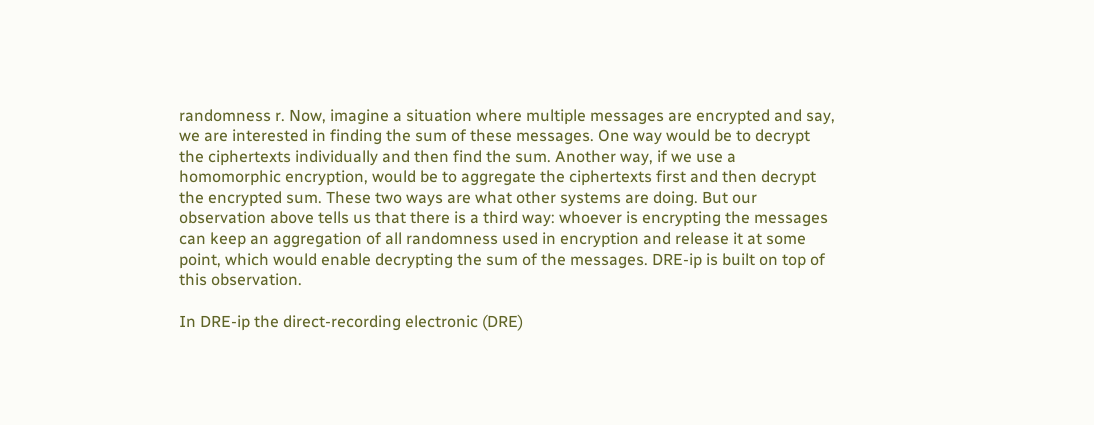randomness r. Now, imagine a situation where multiple messages are encrypted and say, we are interested in finding the sum of these messages. One way would be to decrypt the ciphertexts individually and then find the sum. Another way, if we use a homomorphic encryption, would be to aggregate the ciphertexts first and then decrypt the encrypted sum. These two ways are what other systems are doing. But our observation above tells us that there is a third way: whoever is encrypting the messages can keep an aggregation of all randomness used in encryption and release it at some point, which would enable decrypting the sum of the messages. DRE-ip is built on top of this observation.

In DRE-ip the direct-recording electronic (DRE)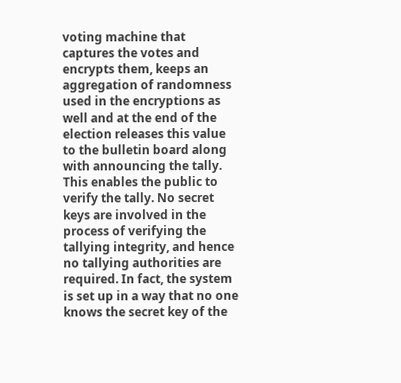voting machine that captures the votes and encrypts them, keeps an aggregation of randomness used in the encryptions as well and at the end of the election releases this value to the bulletin board along with announcing the tally. This enables the public to verify the tally. No secret keys are involved in the process of verifying the tallying integrity, and hence no tallying authorities are required. In fact, the system is set up in a way that no one knows the secret key of the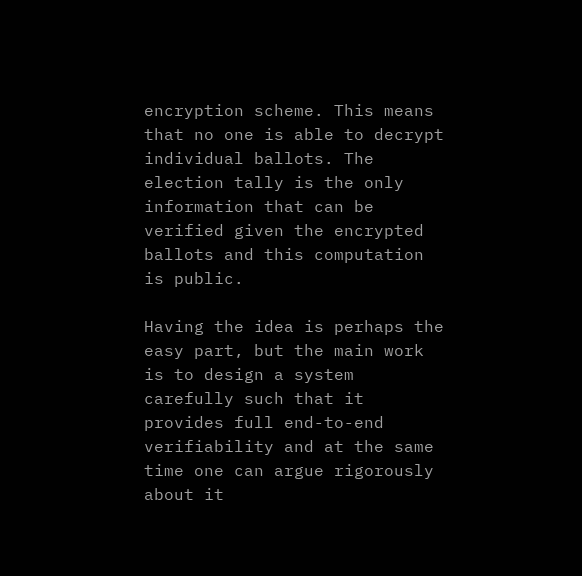encryption scheme. This means that no one is able to decrypt individual ballots. The election tally is the only information that can be verified given the encrypted ballots and this computation is public.

Having the idea is perhaps the easy part, but the main work is to design a system carefully such that it provides full end-to-end verifiability and at the same time one can argue rigorously about it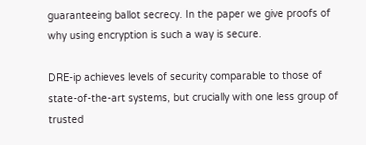guaranteeing ballot secrecy. In the paper we give proofs of why using encryption is such a way is secure.

DRE-ip achieves levels of security comparable to those of state-of-the-art systems, but crucially with one less group of trusted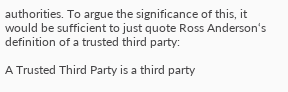authorities. To argue the significance of this, it would be sufficient to just quote Ross Anderson‘s definition of a trusted third party:

A Trusted Third Party is a third party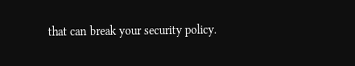that can break your security policy.